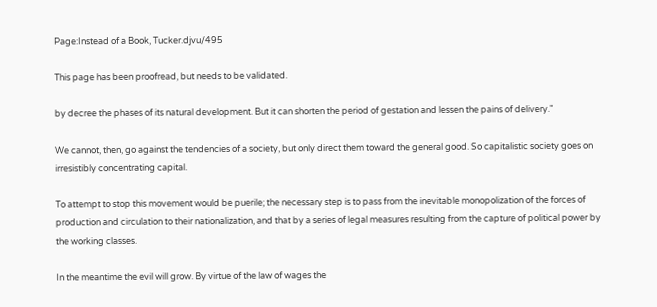Page:Instead of a Book, Tucker.djvu/495

This page has been proofread, but needs to be validated.

by decree the phases of its natural development. But it can shorten the period of gestation and lessen the pains of delivery."

We cannot, then, go against the tendencies of a society, but only direct them toward the general good. So capitalistic society goes on irresistibly concentrating capital.

To attempt to stop this movement would be puerile; the necessary step is to pass from the inevitable monopolization of the forces of production and circulation to their nationalization, and that by a series of legal measures resulting from the capture of political power by the working classes.

In the meantime the evil will grow. By virtue of the law of wages the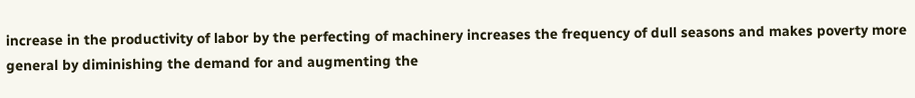increase in the productivity of labor by the perfecting of machinery increases the frequency of dull seasons and makes poverty more general by diminishing the demand for and augmenting the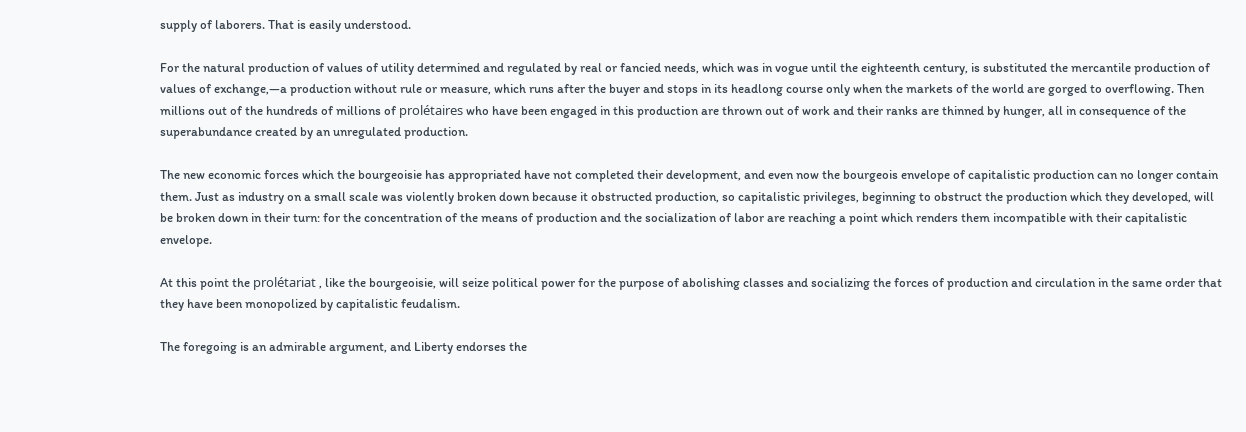supply of laborers. That is easily understood.

For the natural production of values of utility determined and regulated by real or fancied needs, which was in vogue until the eighteenth century, is substituted the mercantile production of values of exchange,—a production without rule or measure, which runs after the buyer and stops in its headlong course only when the markets of the world are gorged to overflowing. Then millions out of the hundreds of millions of prolétaires who have been engaged in this production are thrown out of work and their ranks are thinned by hunger, all in consequence of the superabundance created by an unregulated production.

The new economic forces which the bourgeoisie has appropriated have not completed their development, and even now the bourgeois envelope of capitalistic production can no longer contain them. Just as industry on a small scale was violently broken down because it obstructed production, so capitalistic privileges, beginning to obstruct the production which they developed, will be broken down in their turn: for the concentration of the means of production and the socialization of labor are reaching a point which renders them incompatible with their capitalistic envelope.

At this point the prolétariat , like the bourgeoisie, will seize political power for the purpose of abolishing classes and socializing the forces of production and circulation in the same order that they have been monopolized by capitalistic feudalism.

The foregoing is an admirable argument, and Liberty endorses the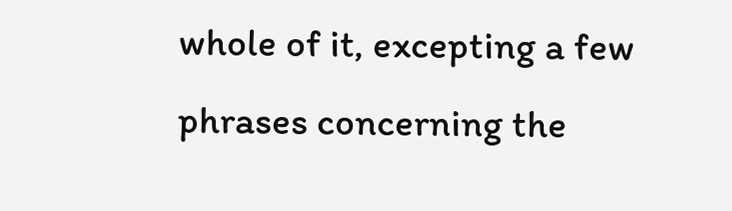whole of it, excepting a few phrases concerning the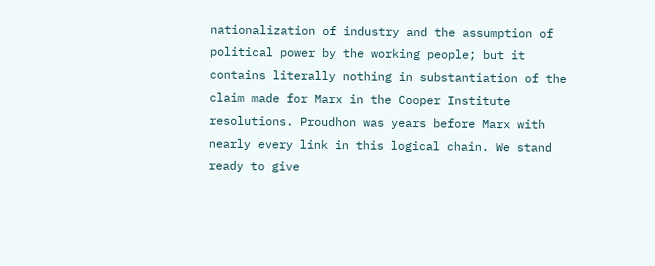nationalization of industry and the assumption of political power by the working people; but it contains literally nothing in substantiation of the claim made for Marx in the Cooper Institute resolutions. Proudhon was years before Marx with nearly every link in this logical chain. We stand ready to give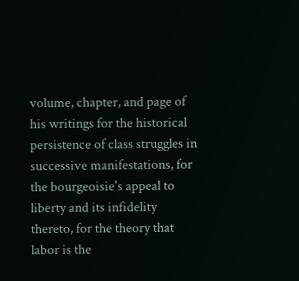volume, chapter, and page of his writings for the historical persistence of class struggles in successive manifestations, for the bourgeoisie's appeal to liberty and its infidelity thereto, for the theory that labor is the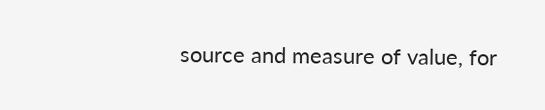source and measure of value, for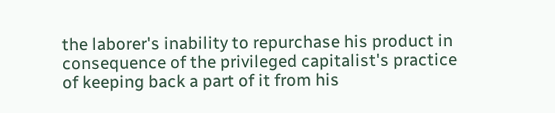the laborer's inability to repurchase his product in consequence of the privileged capitalist's practice of keeping back a part of it from his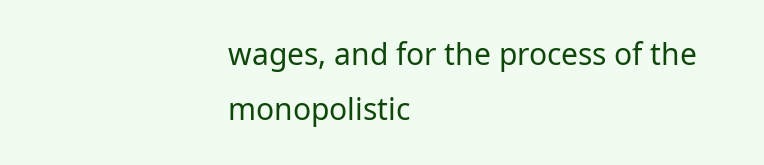wages, and for the process of the monopolistic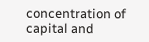concentration of capital and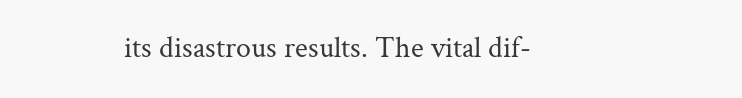its disastrous results. The vital dif-